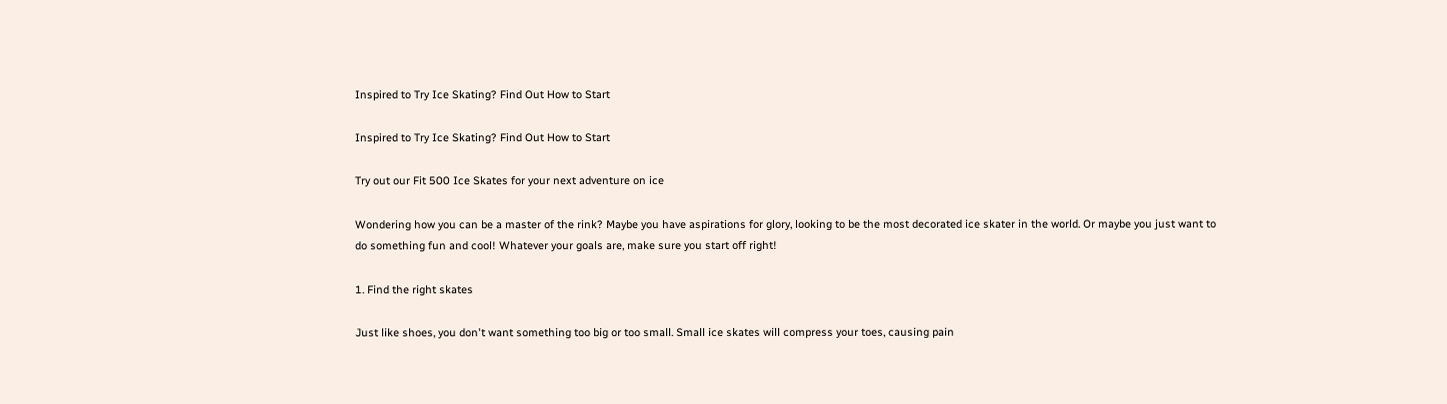Inspired to Try Ice Skating? Find Out How to Start

Inspired to Try Ice Skating? Find Out How to Start

Try out our Fit 500 Ice Skates for your next adventure on ice

Wondering how you can be a master of the rink? Maybe you have aspirations for glory, looking to be the most decorated ice skater in the world. Or maybe you just want to do something fun and cool! Whatever your goals are, make sure you start off right!

1. Find the right skates

Just like shoes, you don't want something too big or too small. Small ice skates will compress your toes, causing pain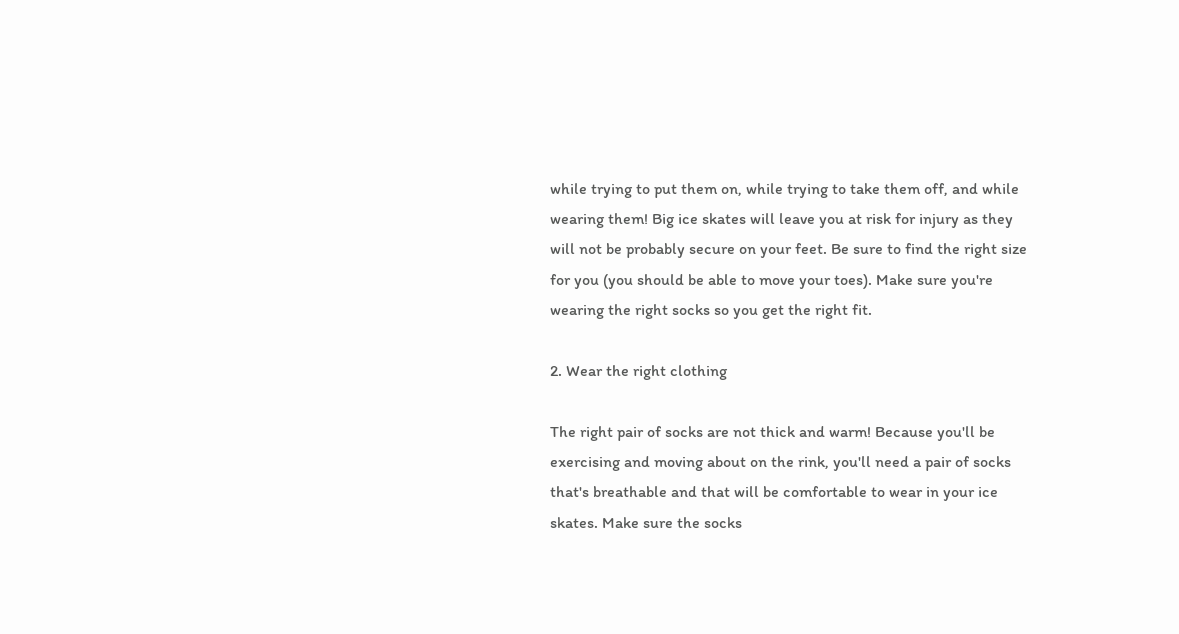while trying to put them on, while trying to take them off, and while wearing them! Big ice skates will leave you at risk for injury as they will not be probably secure on your feet. Be sure to find the right size for you (you should be able to move your toes). Make sure you're wearing the right socks so you get the right fit.

2. Wear the right clothing

The right pair of socks are not thick and warm! Because you'll be exercising and moving about on the rink, you'll need a pair of socks that's breathable and that will be comfortable to wear in your ice skates. Make sure the socks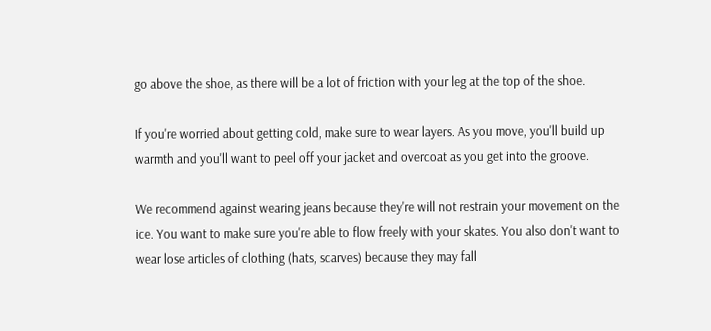go above the shoe, as there will be a lot of friction with your leg at the top of the shoe.

If you're worried about getting cold, make sure to wear layers. As you move, you'll build up warmth and you'll want to peel off your jacket and overcoat as you get into the groove.

We recommend against wearing jeans because they're will not restrain your movement on the ice. You want to make sure you're able to flow freely with your skates. You also don't want to wear lose articles of clothing (hats, scarves) because they may fall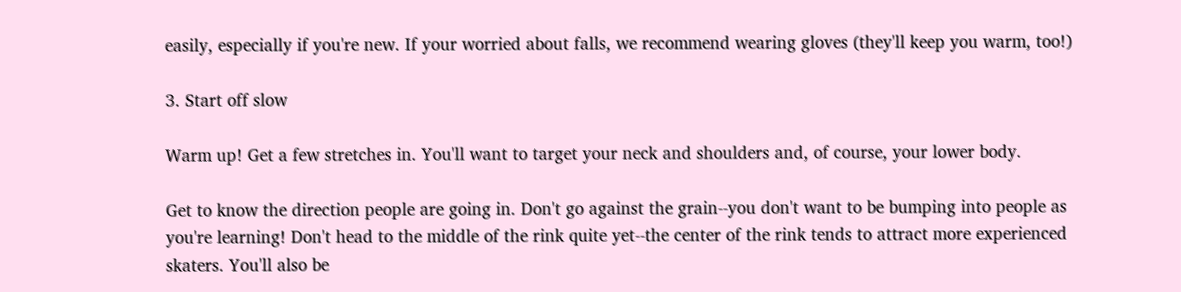easily, especially if you're new. If your worried about falls, we recommend wearing gloves (they'll keep you warm, too!)

3. Start off slow

Warm up! Get a few stretches in. You'll want to target your neck and shoulders and, of course, your lower body.

Get to know the direction people are going in. Don't go against the grain--you don't want to be bumping into people as you're learning! Don't head to the middle of the rink quite yet--the center of the rink tends to attract more experienced skaters. You'll also be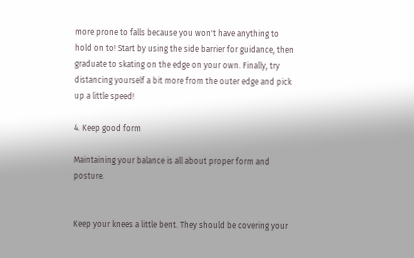more prone to falls because you won't have anything to hold on to! Start by using the side barrier for guidance, then graduate to skating on the edge on your own. Finally, try distancing yourself a bit more from the outer edge and pick up a little speed!

4. Keep good form

Maintaining your balance is all about proper form and posture.


Keep your knees a little bent. They should be covering your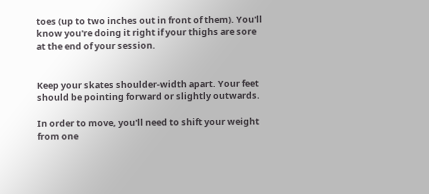toes (up to two inches out in front of them). You'll know you're doing it right if your thighs are sore at the end of your session.


Keep your skates shoulder-width apart. Your feet should be pointing forward or slightly outwards.

In order to move, you'll need to shift your weight from one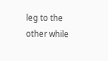leg to the other while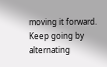moving it forward. Keep going by alternating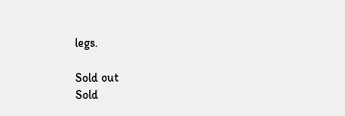legs.

Sold out
Sold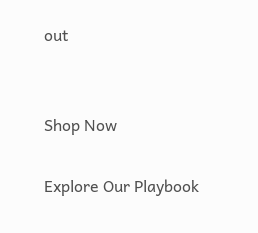out


Shop Now

Explore Our Playbook